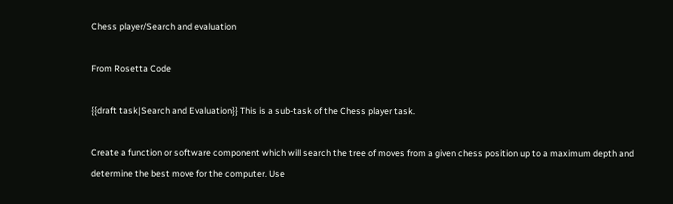Chess player/Search and evaluation

From Rosetta Code

{{draft task|Search and Evaluation}} This is a sub-task of the Chess player task.

Create a function or software component which will search the tree of moves from a given chess position up to a maximum depth and determine the best move for the computer. Use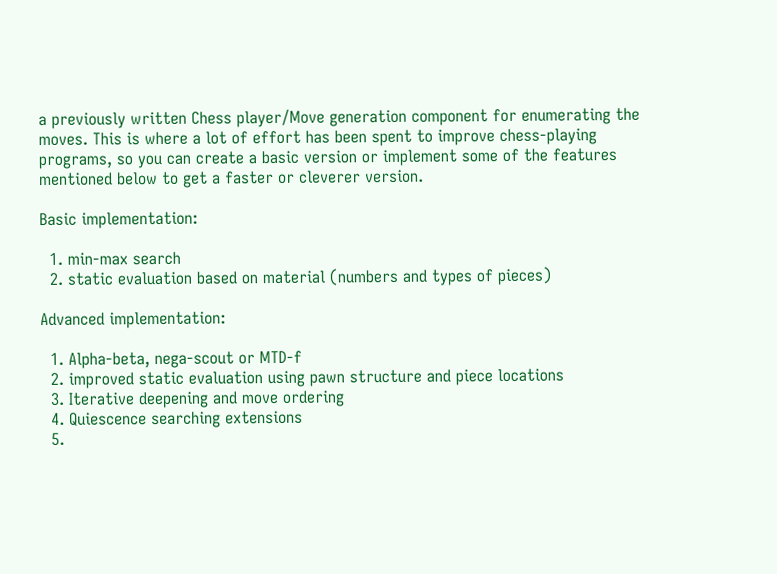a previously written Chess player/Move generation component for enumerating the moves. This is where a lot of effort has been spent to improve chess-playing programs, so you can create a basic version or implement some of the features mentioned below to get a faster or cleverer version.

Basic implementation:

  1. min-max search
  2. static evaluation based on material (numbers and types of pieces)

Advanced implementation:

  1. Alpha-beta, nega-scout or MTD-f
  2. improved static evaluation using pawn structure and piece locations
  3. Iterative deepening and move ordering
  4. Quiescence searching extensions
  5.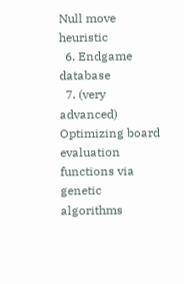Null move heuristic
  6. Endgame database
  7. (very advanced) Optimizing board evaluation functions via genetic algorithms